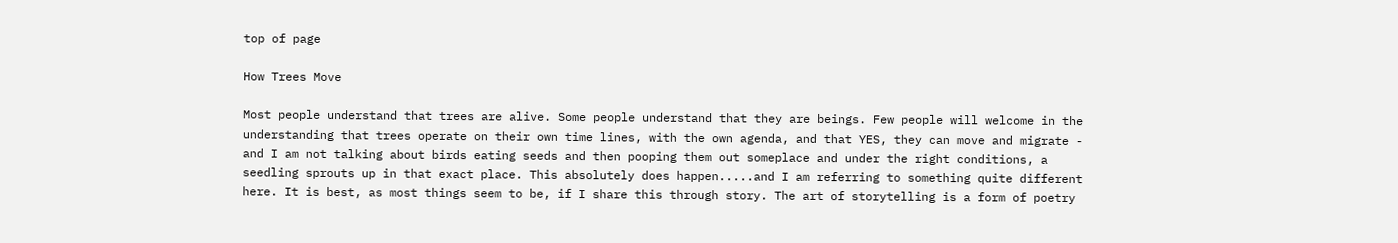top of page

How Trees Move

Most people understand that trees are alive. Some people understand that they are beings. Few people will welcome in the understanding that trees operate on their own time lines, with the own agenda, and that YES, they can move and migrate - and I am not talking about birds eating seeds and then pooping them out someplace and under the right conditions, a seedling sprouts up in that exact place. This absolutely does happen.....and I am referring to something quite different here. It is best, as most things seem to be, if I share this through story. The art of storytelling is a form of poetry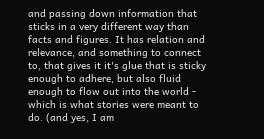and passing down information that sticks in a very different way than facts and figures. It has relation and relevance, and something to connect to, that gives it it's glue that is sticky enough to adhere, but also fluid enough to flow out into the world - which is what stories were meant to do. (and yes, I am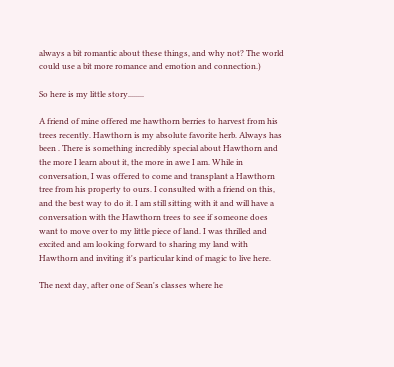always a bit romantic about these things, and why not? The world could use a bit more romance and emotion and connection.)

So here is my little story........

A friend of mine offered me hawthorn berries to harvest from his trees recently. Hawthorn is my absolute favorite herb. Always has been . There is something incredibly special about Hawthorn and the more I learn about it, the more in awe I am. While in conversation, I was offered to come and transplant a Hawthorn tree from his property to ours. I consulted with a friend on this, and the best way to do it. I am still sitting with it and will have a conversation with the Hawthorn trees to see if someone does want to move over to my little piece of land. I was thrilled and excited and am looking forward to sharing my land with Hawthorn and inviting it's particular kind of magic to live here.

The next day, after one of Sean's classes where he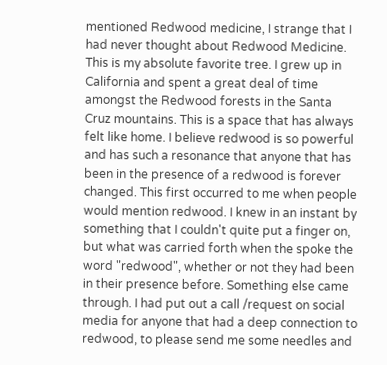mentioned Redwood medicine, I strange that I had never thought about Redwood Medicine. This is my absolute favorite tree. I grew up in California and spent a great deal of time amongst the Redwood forests in the Santa Cruz mountains. This is a space that has always felt like home. I believe redwood is so powerful and has such a resonance that anyone that has been in the presence of a redwood is forever changed. This first occurred to me when people would mention redwood. I knew in an instant by something that I couldn't quite put a finger on, but what was carried forth when the spoke the word "redwood", whether or not they had been in their presence before. Something else came through. I had put out a call /request on social media for anyone that had a deep connection to redwood, to please send me some needles and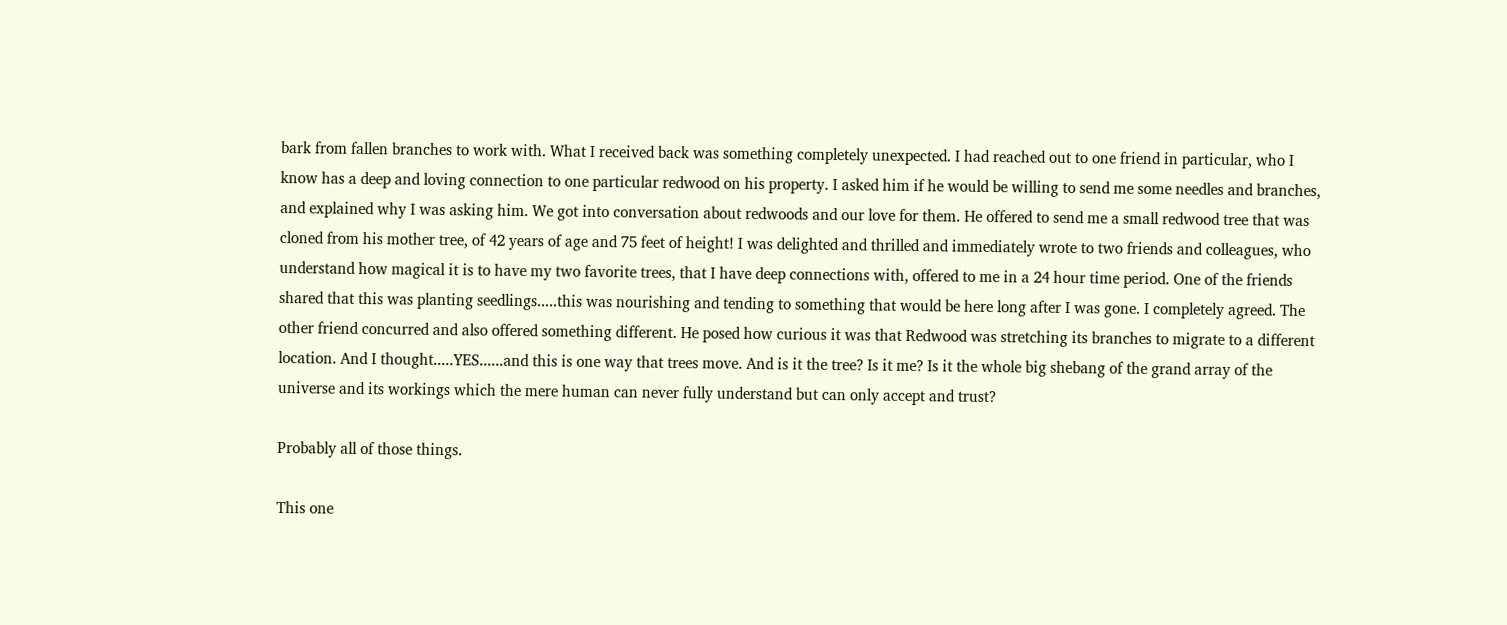bark from fallen branches to work with. What I received back was something completely unexpected. I had reached out to one friend in particular, who I know has a deep and loving connection to one particular redwood on his property. I asked him if he would be willing to send me some needles and branches, and explained why I was asking him. We got into conversation about redwoods and our love for them. He offered to send me a small redwood tree that was cloned from his mother tree, of 42 years of age and 75 feet of height! I was delighted and thrilled and immediately wrote to two friends and colleagues, who understand how magical it is to have my two favorite trees, that I have deep connections with, offered to me in a 24 hour time period. One of the friends shared that this was planting seedlings.....this was nourishing and tending to something that would be here long after I was gone. I completely agreed. The other friend concurred and also offered something different. He posed how curious it was that Redwood was stretching its branches to migrate to a different location. And I thought.....YES......and this is one way that trees move. And is it the tree? Is it me? Is it the whole big shebang of the grand array of the universe and its workings which the mere human can never fully understand but can only accept and trust?

Probably all of those things.

This one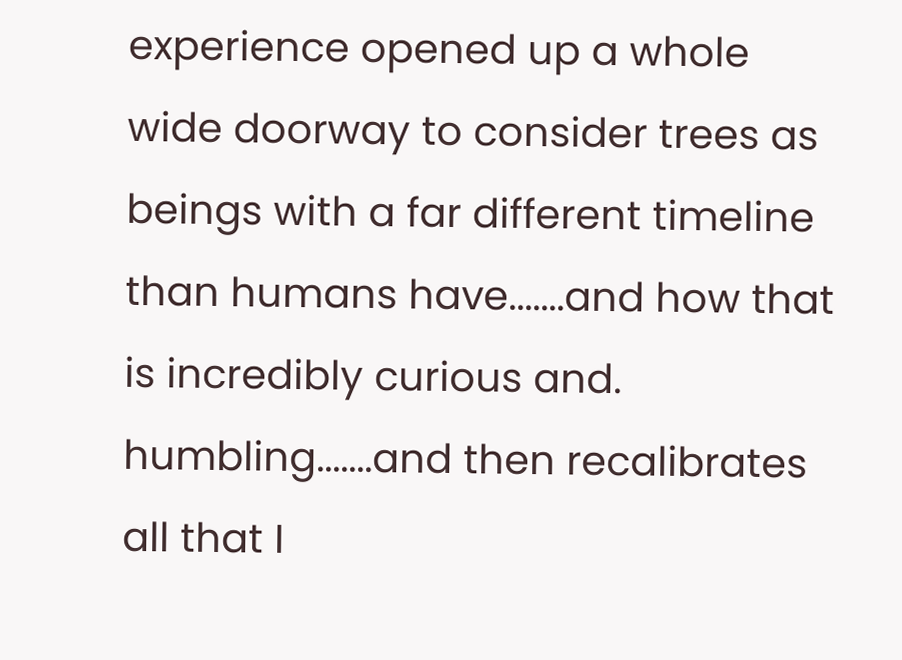experience opened up a whole wide doorway to consider trees as beings with a far different timeline than humans have.......and how that is incredibly curious and. humbling.......and then recalibrates all that I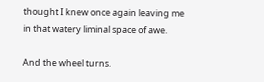thought I knew once again leaving me in that watery liminal space of awe.

And the wheel turns.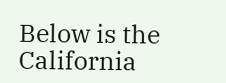Below is the California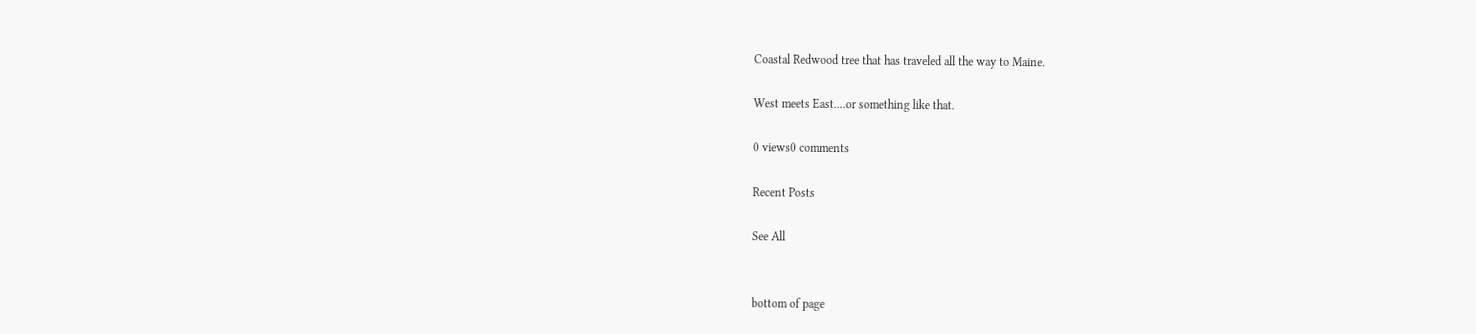Coastal Redwood tree that has traveled all the way to Maine.

West meets East....or something like that.

0 views0 comments

Recent Posts

See All


bottom of page